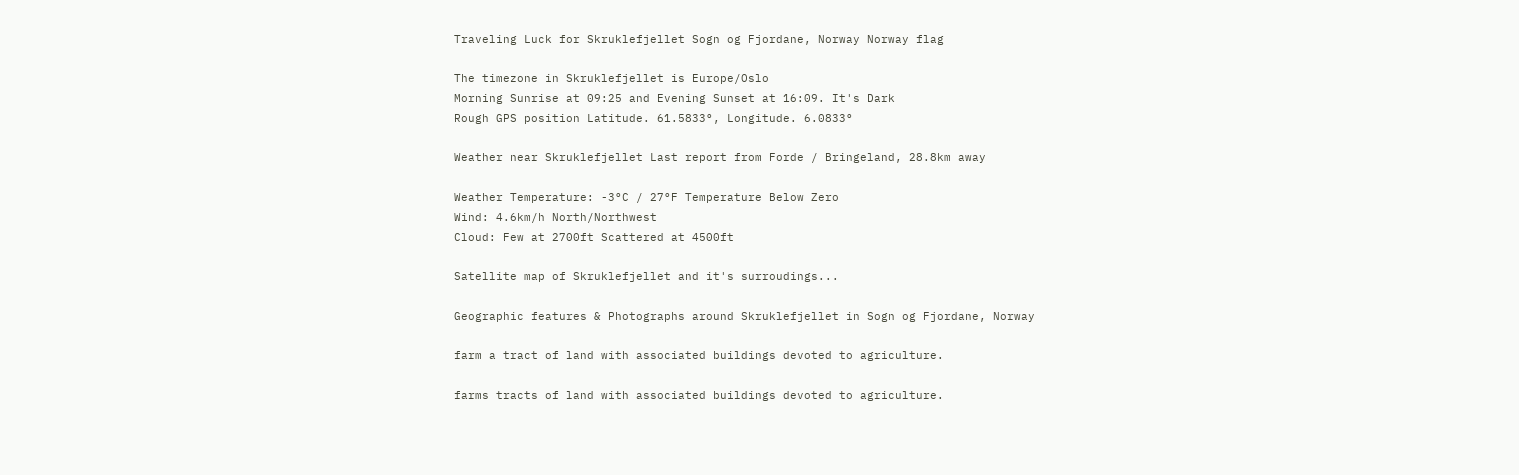Traveling Luck for Skruklefjellet Sogn og Fjordane, Norway Norway flag

The timezone in Skruklefjellet is Europe/Oslo
Morning Sunrise at 09:25 and Evening Sunset at 16:09. It's Dark
Rough GPS position Latitude. 61.5833°, Longitude. 6.0833°

Weather near Skruklefjellet Last report from Forde / Bringeland, 28.8km away

Weather Temperature: -3°C / 27°F Temperature Below Zero
Wind: 4.6km/h North/Northwest
Cloud: Few at 2700ft Scattered at 4500ft

Satellite map of Skruklefjellet and it's surroudings...

Geographic features & Photographs around Skruklefjellet in Sogn og Fjordane, Norway

farm a tract of land with associated buildings devoted to agriculture.

farms tracts of land with associated buildings devoted to agriculture.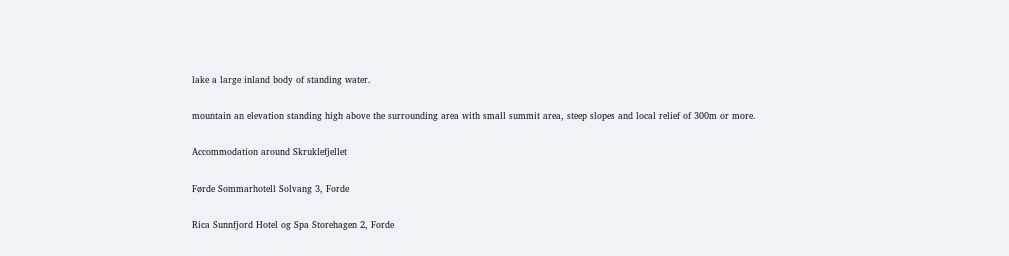lake a large inland body of standing water.

mountain an elevation standing high above the surrounding area with small summit area, steep slopes and local relief of 300m or more.

Accommodation around Skruklefjellet

Førde Sommarhotell Solvang 3, Forde

Rica Sunnfjord Hotel og Spa Storehagen 2, Forde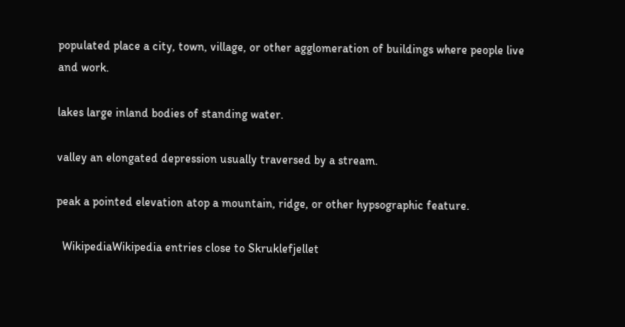populated place a city, town, village, or other agglomeration of buildings where people live and work.

lakes large inland bodies of standing water.

valley an elongated depression usually traversed by a stream.

peak a pointed elevation atop a mountain, ridge, or other hypsographic feature.

  WikipediaWikipedia entries close to Skruklefjellet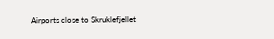Airports close to Skruklefjellet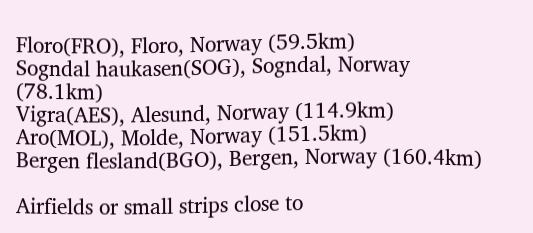Floro(FRO), Floro, Norway (59.5km)
Sogndal haukasen(SOG), Sogndal, Norway (78.1km)
Vigra(AES), Alesund, Norway (114.9km)
Aro(MOL), Molde, Norway (151.5km)
Bergen flesland(BGO), Bergen, Norway (160.4km)

Airfields or small strips close to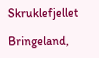Skruklefjellet

Bringeland,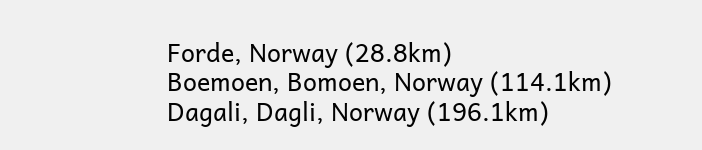Forde, Norway (28.8km)
Boemoen, Bomoen, Norway (114.1km)
Dagali, Dagli, Norway (196.1km)